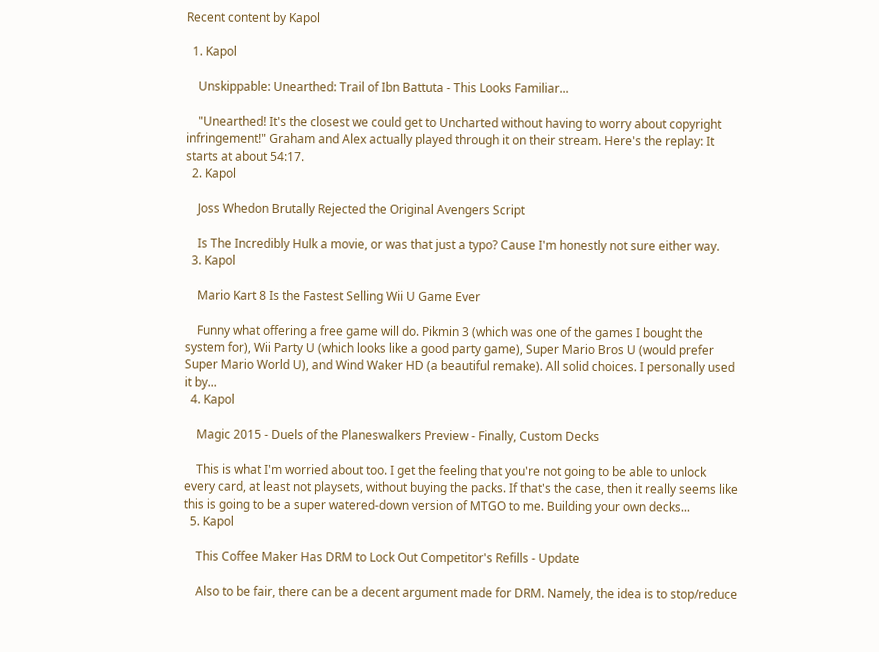Recent content by Kapol

  1. Kapol

    Unskippable: Unearthed: Trail of Ibn Battuta - This Looks Familiar...

    "Unearthed! It's the closest we could get to Uncharted without having to worry about copyright infringement!" Graham and Alex actually played through it on their stream. Here's the replay: It starts at about 54:17.
  2. Kapol

    Joss Whedon Brutally Rejected the Original Avengers Script

    Is The Incredibly Hulk a movie, or was that just a typo? Cause I'm honestly not sure either way.
  3. Kapol

    Mario Kart 8 Is the Fastest Selling Wii U Game Ever

    Funny what offering a free game will do. Pikmin 3 (which was one of the games I bought the system for), Wii Party U (which looks like a good party game), Super Mario Bros U (would prefer Super Mario World U), and Wind Waker HD (a beautiful remake). All solid choices. I personally used it by...
  4. Kapol

    Magic 2015 - Duels of the Planeswalkers Preview - Finally, Custom Decks

    This is what I'm worried about too. I get the feeling that you're not going to be able to unlock every card, at least not playsets, without buying the packs. If that's the case, then it really seems like this is going to be a super watered-down version of MTGO to me. Building your own decks...
  5. Kapol

    This Coffee Maker Has DRM to Lock Out Competitor's Refills - Update

    Also to be fair, there can be a decent argument made for DRM. Namely, the idea is to stop/reduce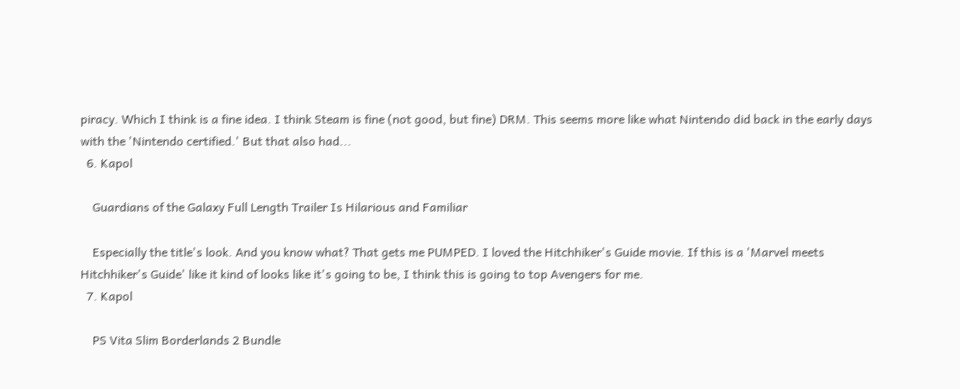piracy. Which I think is a fine idea. I think Steam is fine (not good, but fine) DRM. This seems more like what Nintendo did back in the early days with the 'Nintendo certified.' But that also had...
  6. Kapol

    Guardians of the Galaxy Full Length Trailer Is Hilarious and Familiar

    Especially the title's look. And you know what? That gets me PUMPED. I loved the Hitchhiker's Guide movie. If this is a 'Marvel meets Hitchhiker's Guide' like it kind of looks like it's going to be, I think this is going to top Avengers for me.
  7. Kapol

    PS Vita Slim Borderlands 2 Bundle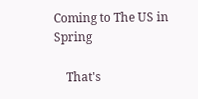Coming to The US in Spring

    That's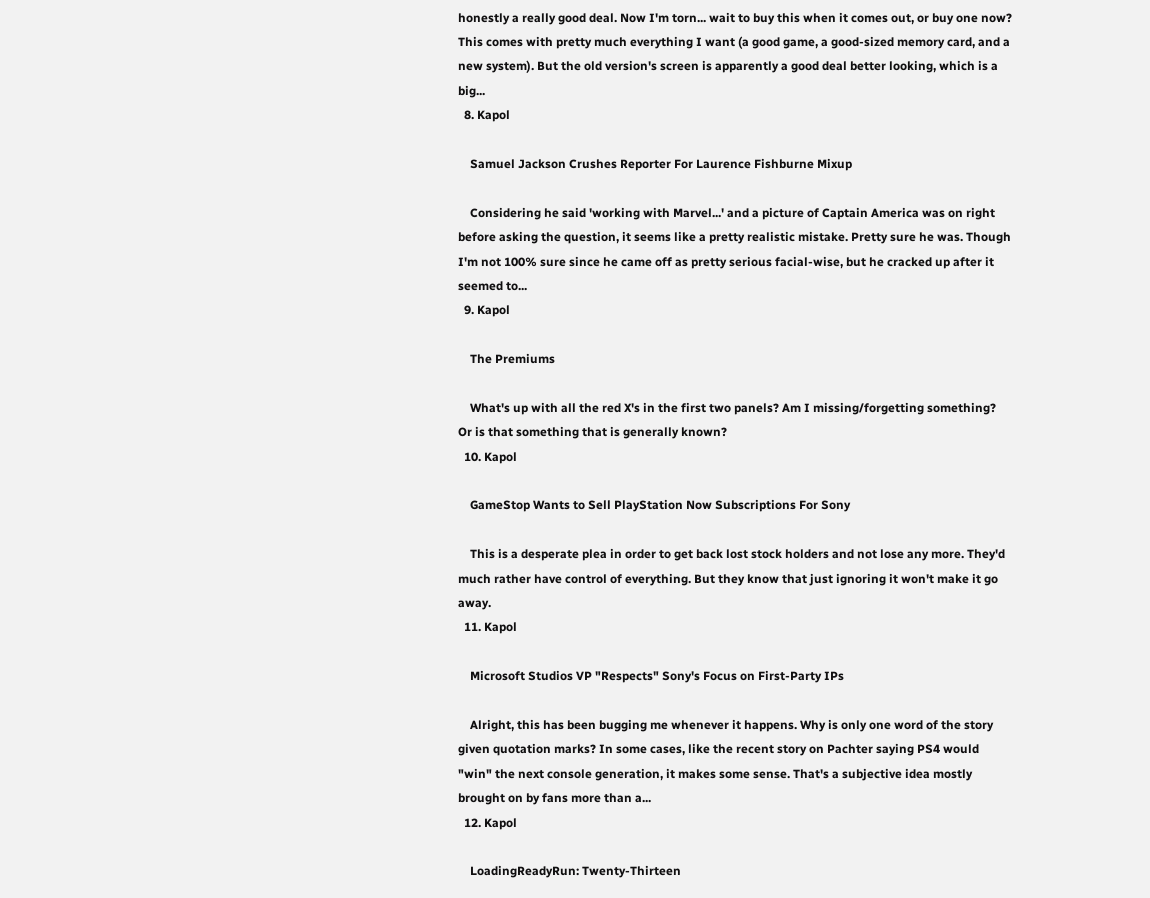honestly a really good deal. Now I'm torn... wait to buy this when it comes out, or buy one now? This comes with pretty much everything I want (a good game, a good-sized memory card, and a new system). But the old version's screen is apparently a good deal better looking, which is a big...
  8. Kapol

    Samuel Jackson Crushes Reporter For Laurence Fishburne Mixup

    Considering he said 'working with Marvel...' and a picture of Captain America was on right before asking the question, it seems like a pretty realistic mistake. Pretty sure he was. Though I'm not 100% sure since he came off as pretty serious facial-wise, but he cracked up after it seemed to...
  9. Kapol

    The Premiums

    What's up with all the red X's in the first two panels? Am I missing/forgetting something? Or is that something that is generally known?
  10. Kapol

    GameStop Wants to Sell PlayStation Now Subscriptions For Sony

    This is a desperate plea in order to get back lost stock holders and not lose any more. They'd much rather have control of everything. But they know that just ignoring it won't make it go away.
  11. Kapol

    Microsoft Studios VP "Respects" Sony's Focus on First-Party IPs

    Alright, this has been bugging me whenever it happens. Why is only one word of the story given quotation marks? In some cases, like the recent story on Pachter saying PS4 would "win" the next console generation, it makes some sense. That's a subjective idea mostly brought on by fans more than a...
  12. Kapol

    LoadingReadyRun: Twenty-Thirteen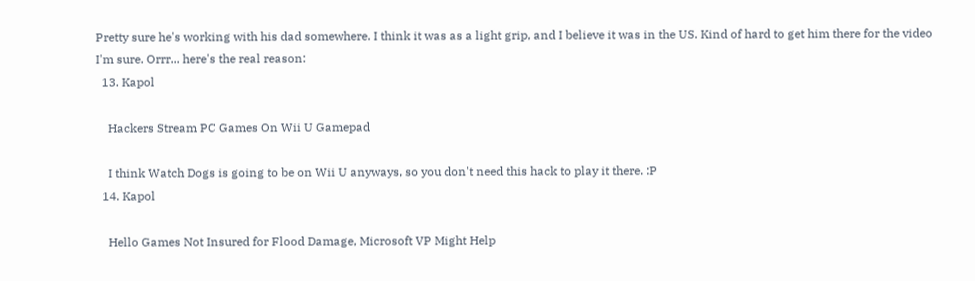Pretty sure he's working with his dad somewhere. I think it was as a light grip, and I believe it was in the US. Kind of hard to get him there for the video I'm sure. Orrr... here's the real reason:
  13. Kapol

    Hackers Stream PC Games On Wii U Gamepad

    I think Watch Dogs is going to be on Wii U anyways, so you don't need this hack to play it there. :P
  14. Kapol

    Hello Games Not Insured for Flood Damage, Microsoft VP Might Help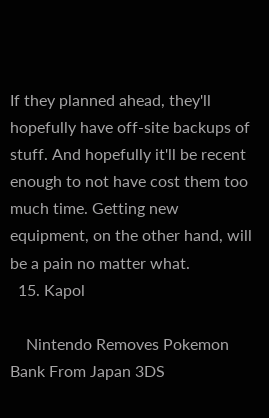If they planned ahead, they'll hopefully have off-site backups of stuff. And hopefully it'll be recent enough to not have cost them too much time. Getting new equipment, on the other hand, will be a pain no matter what.
  15. Kapol

    Nintendo Removes Pokemon Bank From Japan 3DS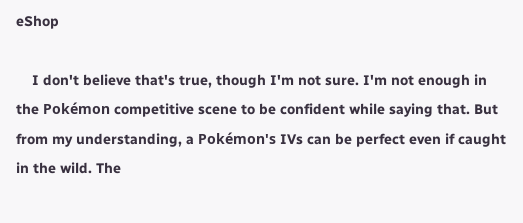eShop

    I don't believe that's true, though I'm not sure. I'm not enough in the Pokémon competitive scene to be confident while saying that. But from my understanding, a Pokémon's IVs can be perfect even if caught in the wild. The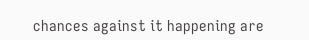chances against it happening are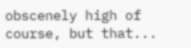obscenely high of course, but that...